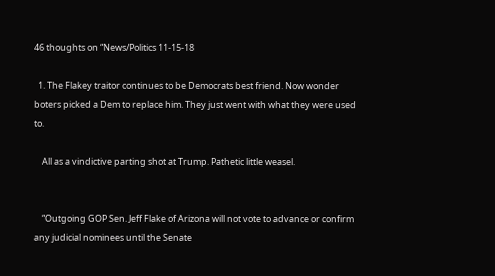46 thoughts on “News/Politics 11-15-18

  1. The Flakey traitor continues to be Democrats best friend. Now wonder boters picked a Dem to replace him. They just went with what they were used to.

    All as a vindictive parting shot at Trump. Pathetic little weasel.


    “Outgoing GOP Sen. Jeff Flake of Arizona will not vote to advance or confirm any judicial nominees until the Senate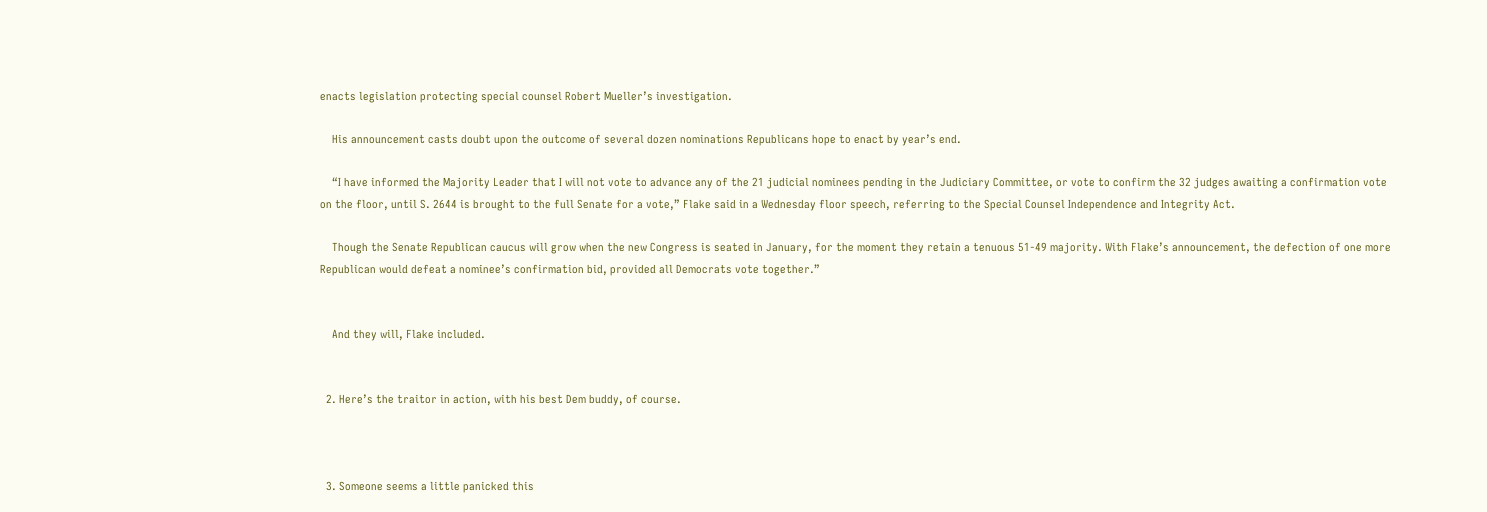enacts legislation protecting special counsel Robert Mueller’s investigation.

    His announcement casts doubt upon the outcome of several dozen nominations Republicans hope to enact by year’s end.

    “I have informed the Majority Leader that I will not vote to advance any of the 21 judicial nominees pending in the Judiciary Committee, or vote to confirm the 32 judges awaiting a confirmation vote on the floor, until S. 2644 is brought to the full Senate for a vote,” Flake said in a Wednesday floor speech, referring to the Special Counsel Independence and Integrity Act.

    Though the Senate Republican caucus will grow when the new Congress is seated in January, for the moment they retain a tenuous 51-49 majority. With Flake’s announcement, the defection of one more Republican would defeat a nominee’s confirmation bid, provided all Democrats vote together.”


    And they will, Flake included.


  2. Here’s the traitor in action, with his best Dem buddy, of course.



  3. Someone seems a little panicked this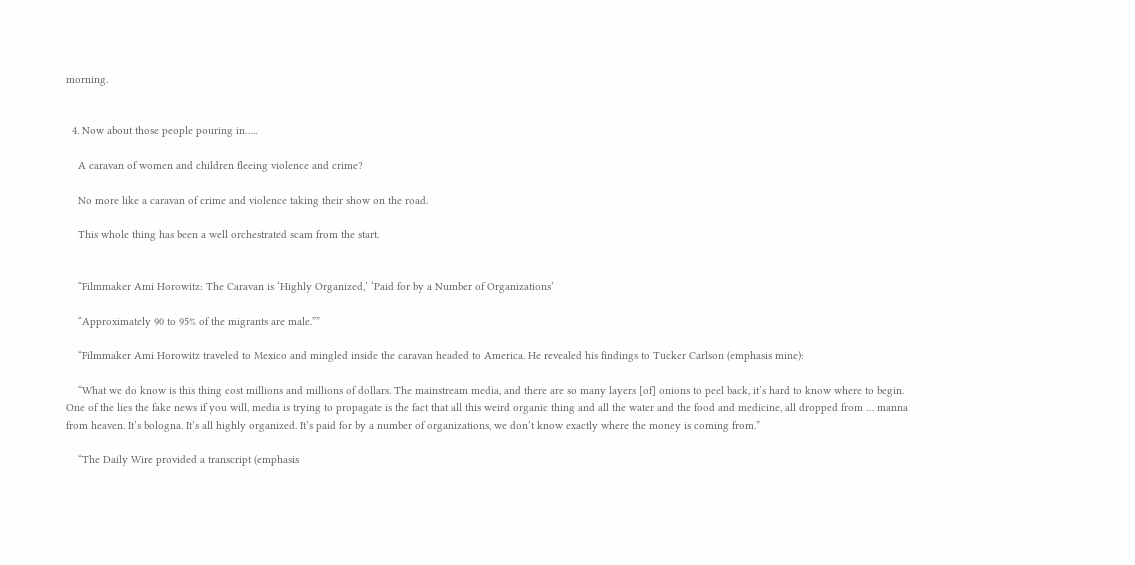morning.


  4. Now about those people pouring in…..

    A caravan of women and children fleeing violence and crime?

    No more like a caravan of crime and violence taking their show on the road.

    This whole thing has been a well orchestrated scam from the start.


    “Filmmaker Ami Horowitz: The Caravan is ‘Highly Organized,’ ‘Paid for by a Number of Organizations’

    “Approximately 90 to 95% of the migrants are male.””

    “Filmmaker Ami Horowitz traveled to Mexico and mingled inside the caravan headed to America. He revealed his findings to Tucker Carlson (emphasis mine):

    “What we do know is this thing cost millions and millions of dollars. The mainstream media, and there are so many layers [of] onions to peel back, it’s hard to know where to begin. One of the lies the fake news if you will, media is trying to propagate is the fact that all this weird organic thing and all the water and the food and medicine, all dropped from … manna from heaven. It’s bologna. It’s all highly organized. It’s paid for by a number of organizations, we don’t know exactly where the money is coming from.”

    “The Daily Wire provided a transcript (emphasis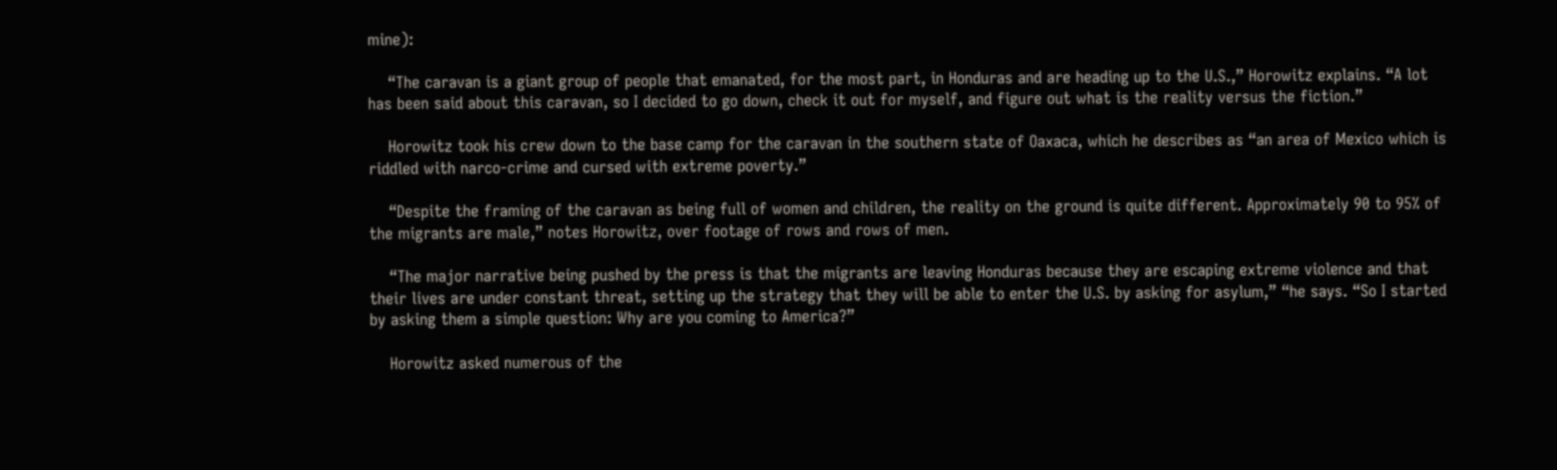mine):

    “The caravan is a giant group of people that emanated, for the most part, in Honduras and are heading up to the U.S.,” Horowitz explains. “A lot has been said about this caravan, so I decided to go down, check it out for myself, and figure out what is the reality versus the fiction.”

    Horowitz took his crew down to the base camp for the caravan in the southern state of Oaxaca, which he describes as “an area of Mexico which is riddled with narco-crime and cursed with extreme poverty.”

    “Despite the framing of the caravan as being full of women and children, the reality on the ground is quite different. Approximately 90 to 95% of the migrants are male,” notes Horowitz, over footage of rows and rows of men.

    “The major narrative being pushed by the press is that the migrants are leaving Honduras because they are escaping extreme violence and that their lives are under constant threat, setting up the strategy that they will be able to enter the U.S. by asking for asylum,” “he says. “So I started by asking them a simple question: Why are you coming to America?”

    Horowitz asked numerous of the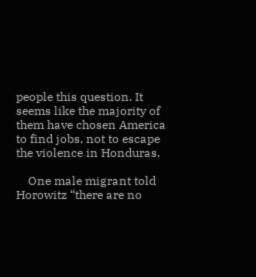people this question. It seems like the majority of them have chosen America to find jobs, not to escape the violence in Honduras.

    One male migrant told Horowitz “there are no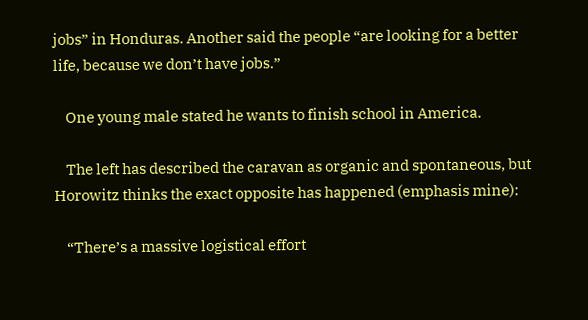jobs” in Honduras. Another said the people “are looking for a better life, because we don’t have jobs.”

    One young male stated he wants to finish school in America.

    The left has described the caravan as organic and spontaneous, but Horowitz thinks the exact opposite has happened (emphasis mine):

    “There’s a massive logistical effort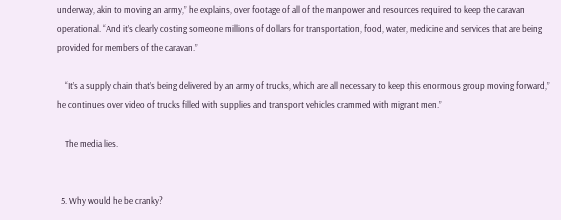underway, akin to moving an army,” he explains, over footage of all of the manpower and resources required to keep the caravan operational. “And it’s clearly costing someone millions of dollars for transportation, food, water, medicine and services that are being provided for members of the caravan.”

    “It’s a supply chain that’s being delivered by an army of trucks, which are all necessary to keep this enormous group moving forward,” he continues over video of trucks filled with supplies and transport vehicles crammed with migrant men.”

    The media lies.


  5. Why would he be cranky?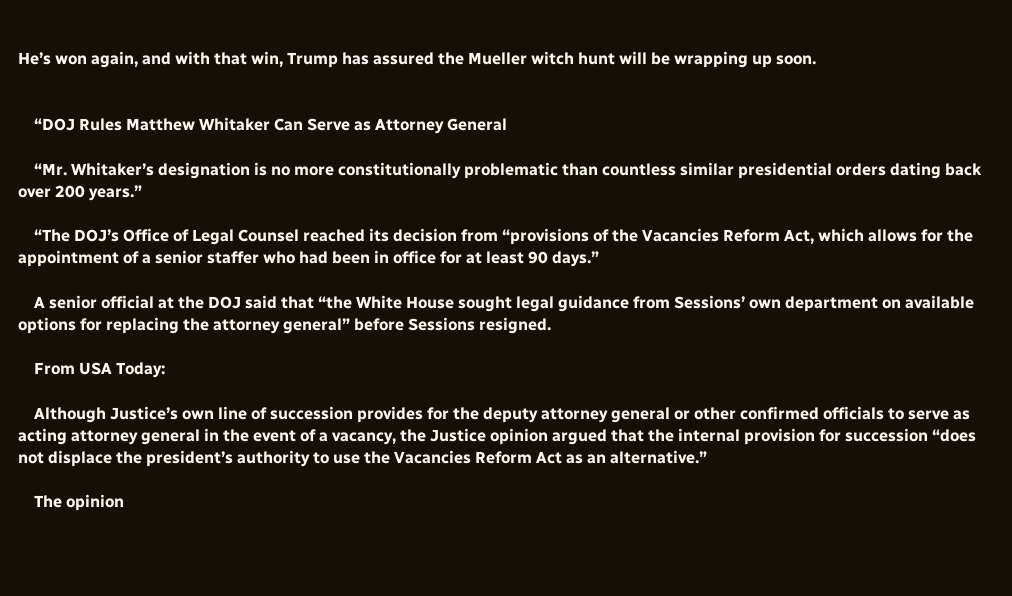He’s won again, and with that win, Trump has assured the Mueller witch hunt will be wrapping up soon.


    “DOJ Rules Matthew Whitaker Can Serve as Attorney General

    “Mr. Whitaker’s designation is no more constitutionally problematic than countless similar presidential orders dating back over 200 years.”

    “The DOJ’s Office of Legal Counsel reached its decision from “provisions of the Vacancies Reform Act, which allows for the appointment of a senior staffer who had been in office for at least 90 days.”

    A senior official at the DOJ said that “the White House sought legal guidance from Sessions’ own department on available options for replacing the attorney general” before Sessions resigned.

    From USA Today:

    Although Justice’s own line of succession provides for the deputy attorney general or other confirmed officials to serve as acting attorney general in the event of a vacancy, the Justice opinion argued that the internal provision for succession “does not displace the president’s authority to use the Vacancies Reform Act as an alternative.”

    The opinion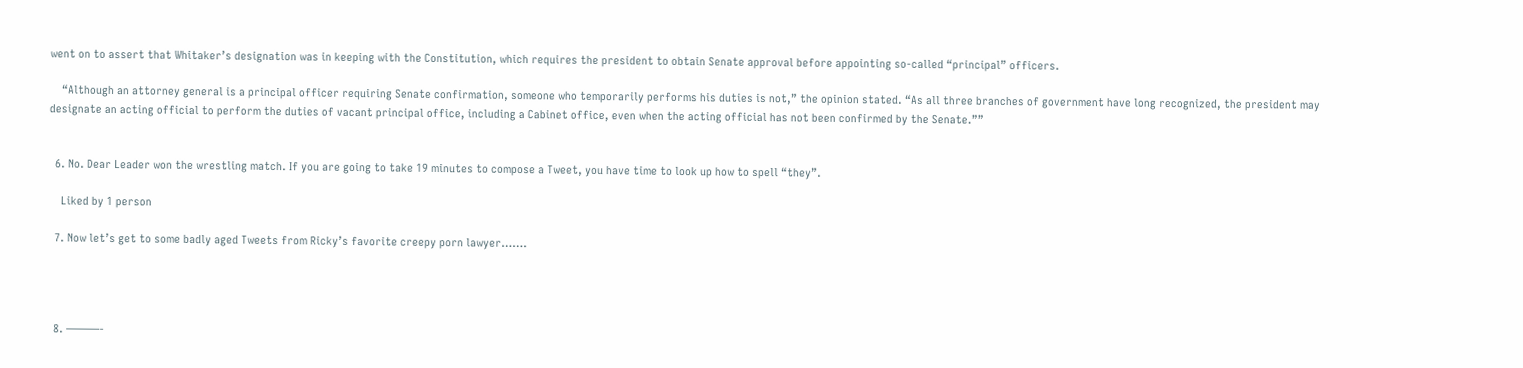went on to assert that Whitaker’s designation was in keeping with the Constitution, which requires the president to obtain Senate approval before appointing so-called “principal” officers.

    “Although an attorney general is a principal officer requiring Senate confirmation, someone who temporarily performs his duties is not,” the opinion stated. “As all three branches of government have long recognized, the president may designate an acting official to perform the duties of vacant principal office, including a Cabinet office, even when the acting official has not been confirmed by the Senate.””


  6. No. Dear Leader won the wrestling match. If you are going to take 19 minutes to compose a Tweet, you have time to look up how to spell “they”.

    Liked by 1 person

  7. Now let’s get to some badly aged Tweets from Ricky’s favorite creepy porn lawyer…….




  8. ———-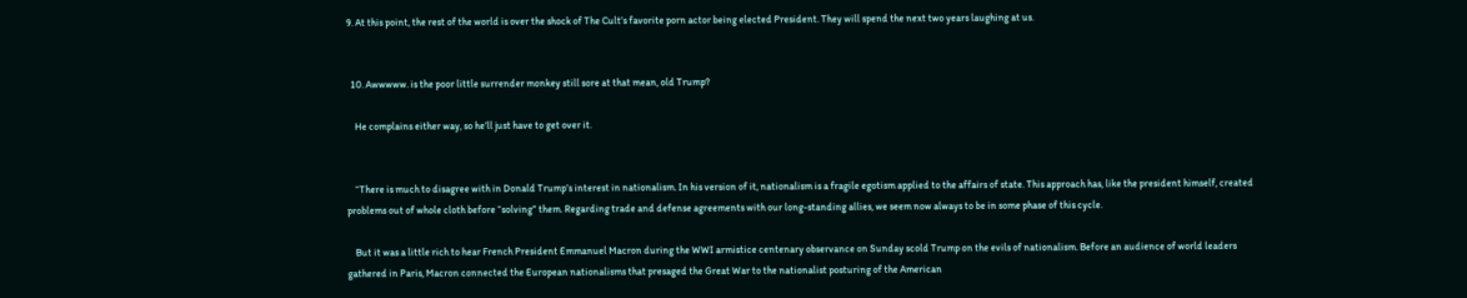9. At this point, the rest of the world is over the shock of The Cult’s favorite porn actor being elected President. They will spend the next two years laughing at us.


  10. Awwwww. is the poor little surrender monkey still sore at that mean, old Trump?

    He complains either way, so he’ll just have to get over it.


    “There is much to disagree with in Donald Trump’s interest in nationalism. In his version of it, nationalism is a fragile egotism applied to the affairs of state. This approach has, like the president himself, created problems out of whole cloth before “solving” them. Regarding trade and defense agreements with our long-standing allies, we seem now always to be in some phase of this cycle.

    But it was a little rich to hear French President Emmanuel Macron during the WWI armistice centenary observance on Sunday scold Trump on the evils of nationalism. Before an audience of world leaders gathered in Paris, Macron connected the European nationalisms that presaged the Great War to the nationalist posturing of the American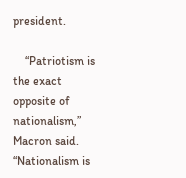president.

    “Patriotism is the exact opposite of nationalism,” Macron said. “Nationalism is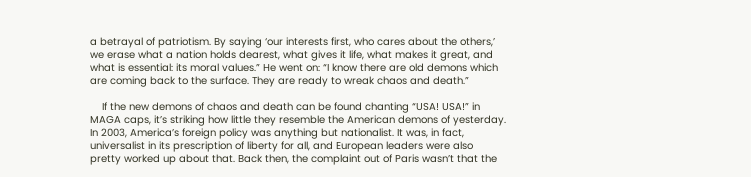a betrayal of patriotism. By saying ‘our interests first, who cares about the others,’ we erase what a nation holds dearest, what gives it life, what makes it great, and what is essential: its moral values.” He went on: “I know there are old demons which are coming back to the surface. They are ready to wreak chaos and death.”

    If the new demons of chaos and death can be found chanting “USA! USA!” in MAGA caps, it’s striking how little they resemble the American demons of yesterday. In 2003, America’s foreign policy was anything but nationalist. It was, in fact, universalist in its prescription of liberty for all, and European leaders were also pretty worked up about that. Back then, the complaint out of Paris wasn’t that the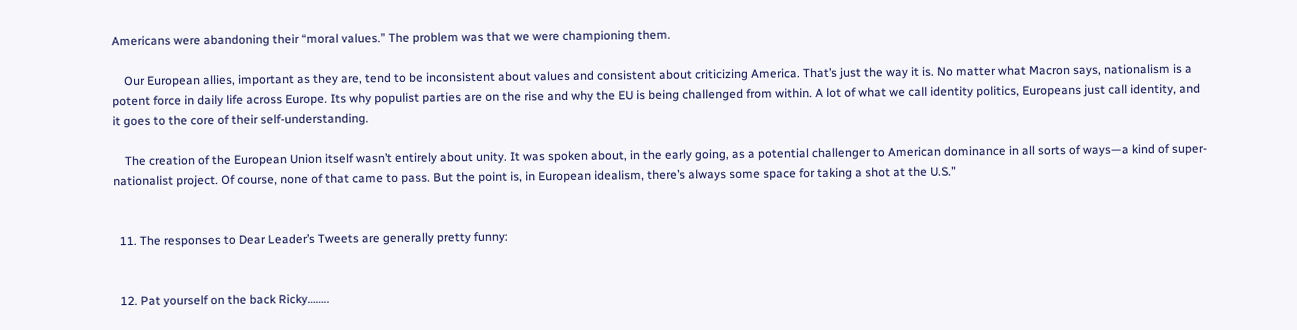Americans were abandoning their “moral values.” The problem was that we were championing them.

    Our European allies, important as they are, tend to be inconsistent about values and consistent about criticizing America. That’s just the way it is. No matter what Macron says, nationalism is a potent force in daily life across Europe. Its why populist parties are on the rise and why the EU is being challenged from within. A lot of what we call identity politics, Europeans just call identity, and it goes to the core of their self-understanding.

    The creation of the European Union itself wasn’t entirely about unity. It was spoken about, in the early going, as a potential challenger to American dominance in all sorts of ways—a kind of super-nationalist project. Of course, none of that came to pass. But the point is, in European idealism, there’s always some space for taking a shot at the U.S.”


  11. The responses to Dear Leader’s Tweets are generally pretty funny:


  12. Pat yourself on the back Ricky……..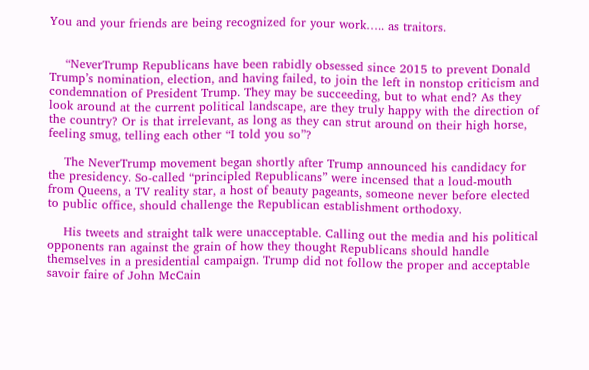You and your friends are being recognized for your work….. as traitors.


    “NeverTrump Republicans have been rabidly obsessed since 2015 to prevent Donald Trump’s nomination, election, and having failed, to join the left in nonstop criticism and condemnation of President Trump. They may be succeeding, but to what end? As they look around at the current political landscape, are they truly happy with the direction of the country? Or is that irrelevant, as long as they can strut around on their high horse, feeling smug, telling each other “I told you so”?

    The NeverTrump movement began shortly after Trump announced his candidacy for the presidency. So-called “principled Republicans” were incensed that a loud-mouth from Queens, a TV reality star, a host of beauty pageants, someone never before elected to public office, should challenge the Republican establishment orthodoxy.

    His tweets and straight talk were unacceptable. Calling out the media and his political opponents ran against the grain of how they thought Republicans should handle themselves in a presidential campaign. Trump did not follow the proper and acceptable savoir faire of John McCain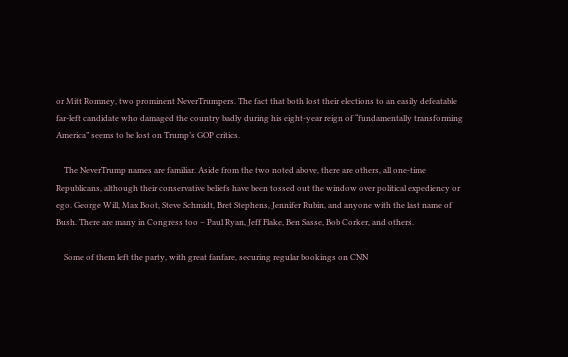or Mitt Romney, two prominent NeverTrumpers. The fact that both lost their elections to an easily defeatable far-left candidate who damaged the country badly during his eight-year reign of “fundamentally transforming America” seems to be lost on Trump’s GOP critics.

    The NeverTrump names are familiar. Aside from the two noted above, there are others, all one-time Republicans, although their conservative beliefs have been tossed out the window over political expediency or ego. George Will, Max Boot, Steve Schmidt, Bret Stephens, Jennifer Rubin, and anyone with the last name of Bush. There are many in Congress too – Paul Ryan, Jeff Flake, Ben Sasse, Bob Corker, and others.

    Some of them left the party, with great fanfare, securing regular bookings on CNN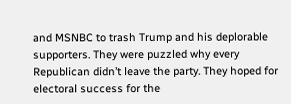and MSNBC to trash Trump and his deplorable supporters. They were puzzled why every Republican didn’t leave the party. They hoped for electoral success for the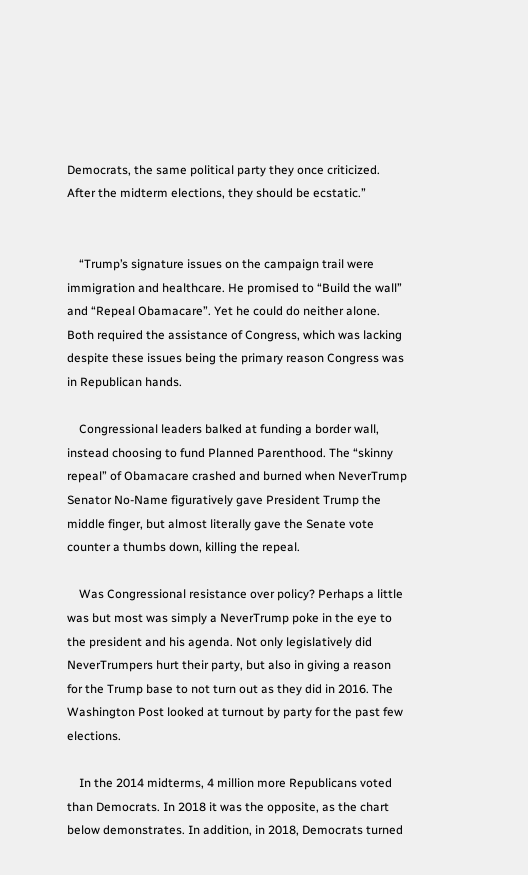Democrats, the same political party they once criticized. After the midterm elections, they should be ecstatic.”


    “Trump’s signature issues on the campaign trail were immigration and healthcare. He promised to “Build the wall” and “Repeal Obamacare”. Yet he could do neither alone. Both required the assistance of Congress, which was lacking despite these issues being the primary reason Congress was in Republican hands.

    Congressional leaders balked at funding a border wall, instead choosing to fund Planned Parenthood. The “skinny repeal” of Obamacare crashed and burned when NeverTrump Senator No-Name figuratively gave President Trump the middle finger, but almost literally gave the Senate vote counter a thumbs down, killing the repeal.

    Was Congressional resistance over policy? Perhaps a little was but most was simply a NeverTrump poke in the eye to the president and his agenda. Not only legislatively did NeverTrumpers hurt their party, but also in giving a reason for the Trump base to not turn out as they did in 2016. The Washington Post looked at turnout by party for the past few elections.

    In the 2014 midterms, 4 million more Republicans voted than Democrats. In 2018 it was the opposite, as the chart below demonstrates. In addition, in 2018, Democrats turned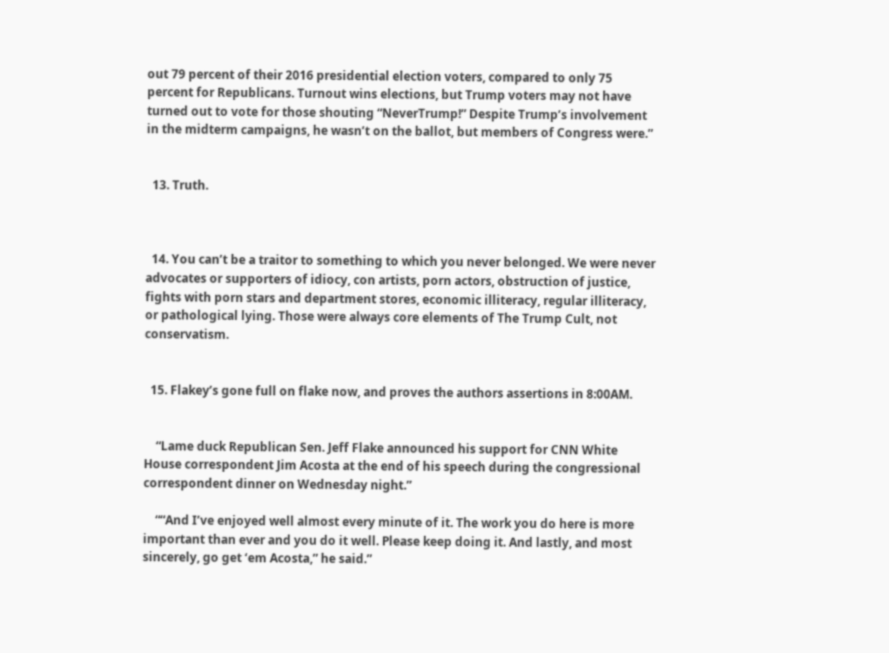out 79 percent of their 2016 presidential election voters, compared to only 75 percent for Republicans. Turnout wins elections, but Trump voters may not have turned out to vote for those shouting “NeverTrump!” Despite Trump’s involvement in the midterm campaigns, he wasn’t on the ballot, but members of Congress were.”


  13. Truth.



  14. You can’t be a traitor to something to which you never belonged. We were never advocates or supporters of idiocy, con artists, porn actors, obstruction of justice, fights with porn stars and department stores, economic illiteracy, regular illiteracy, or pathological lying. Those were always core elements of The Trump Cult, not conservatism.


  15. Flakey’s gone full on flake now, and proves the authors assertions in 8:00AM.


    “Lame duck Republican Sen. Jeff Flake announced his support for CNN White House correspondent Jim Acosta at the end of his speech during the congressional correspondent dinner on Wednesday night.”

    ““And I’ve enjoyed well almost every minute of it. The work you do here is more important than ever and you do it well. Please keep doing it. And lastly, and most sincerely, go get ‘em Acosta,” he said.”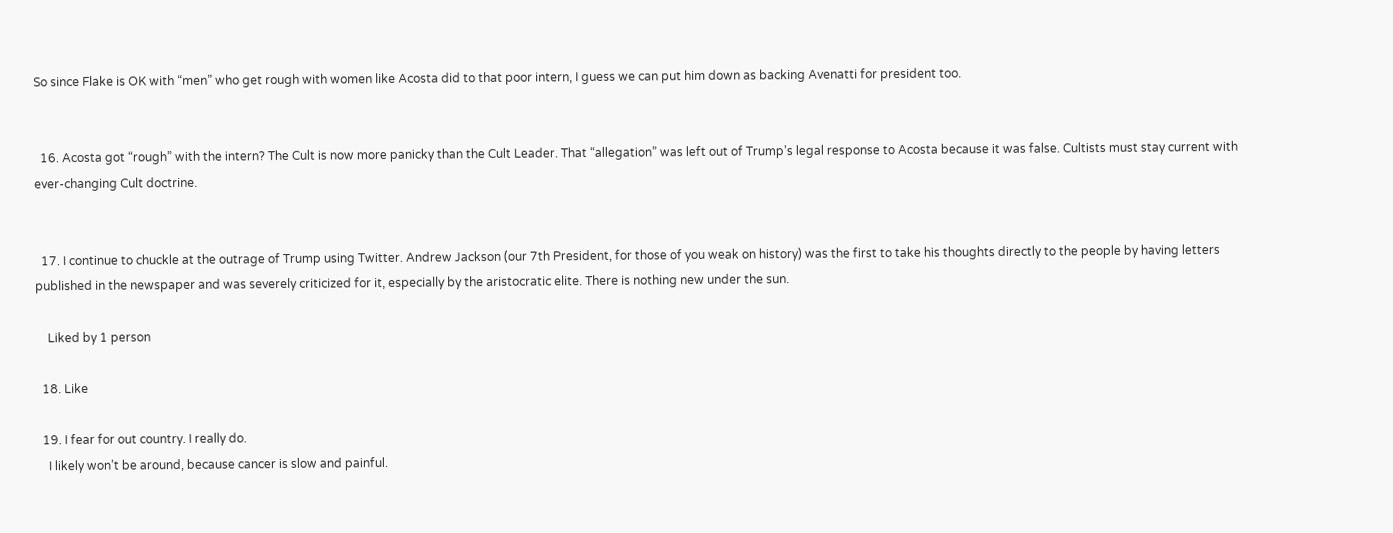So since Flake is OK with “men” who get rough with women like Acosta did to that poor intern, I guess we can put him down as backing Avenatti for president too.


  16. Acosta got “rough” with the intern? The Cult is now more panicky than the Cult Leader. That “allegation” was left out of Trump’s legal response to Acosta because it was false. Cultists must stay current with ever-changing Cult doctrine.


  17. I continue to chuckle at the outrage of Trump using Twitter. Andrew Jackson (our 7th President, for those of you weak on history) was the first to take his thoughts directly to the people by having letters published in the newspaper and was severely criticized for it, especially by the aristocratic elite. There is nothing new under the sun.

    Liked by 1 person

  18. Like

  19. I fear for out country. I really do.
    I likely won’t be around, because cancer is slow and painful.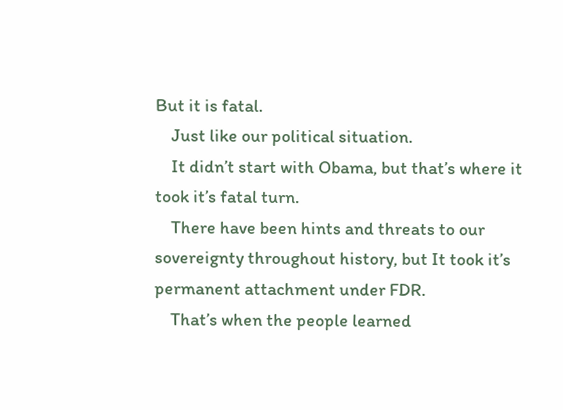But it is fatal.
    Just like our political situation.
    It didn’t start with Obama, but that’s where it took it’s fatal turn.
    There have been hints and threats to our sovereignty throughout history, but It took it’s permanent attachment under FDR.
    That’s when the people learned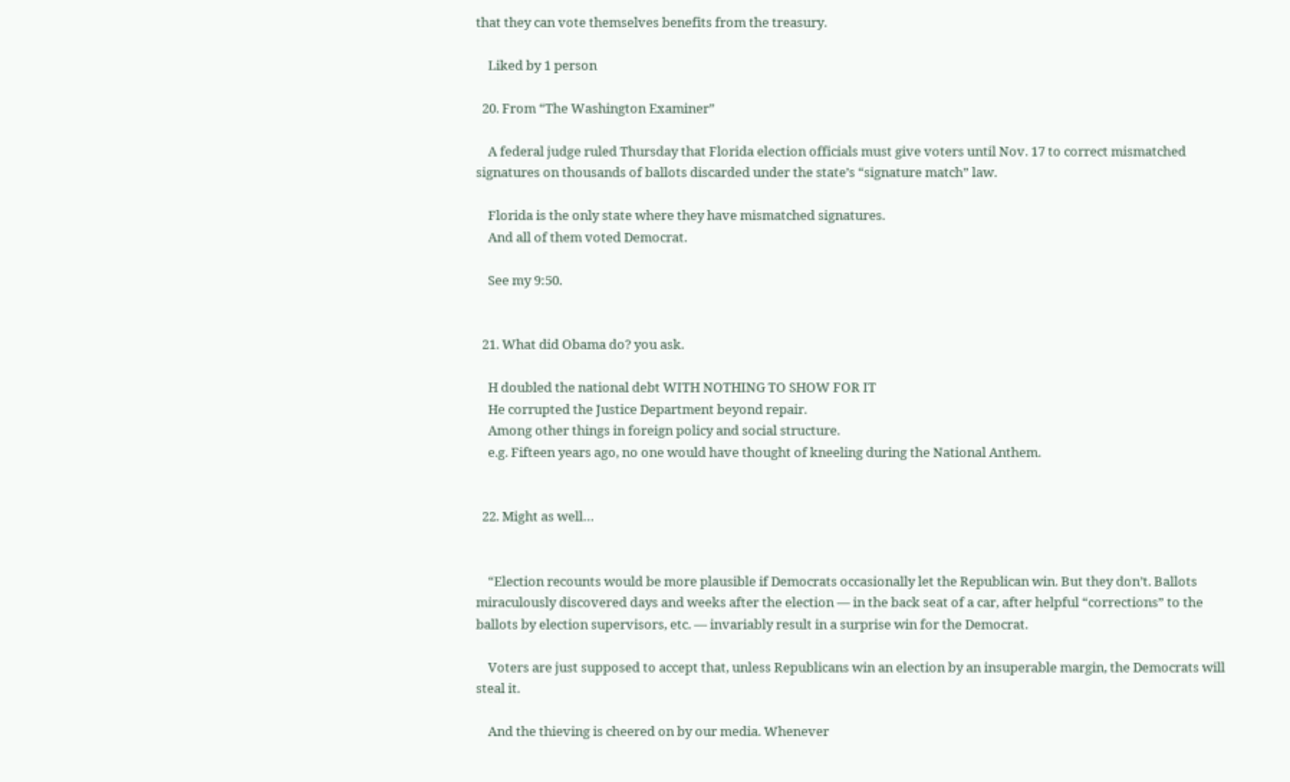that they can vote themselves benefits from the treasury.

    Liked by 1 person

  20. From “The Washington Examiner”

    A federal judge ruled Thursday that Florida election officials must give voters until Nov. 17 to correct mismatched signatures on thousands of ballots discarded under the state’s “signature match” law.

    Florida is the only state where they have mismatched signatures.
    And all of them voted Democrat.

    See my 9:50.


  21. What did Obama do? you ask.

    H doubled the national debt WITH NOTHING TO SHOW FOR IT
    He corrupted the Justice Department beyond repair.
    Among other things in foreign policy and social structure.
    e.g. Fifteen years ago, no one would have thought of kneeling during the National Anthem.


  22. Might as well…


    “Election recounts would be more plausible if Democrats occasionally let the Republican win. But they don’t. Ballots miraculously discovered days and weeks after the election — in the back seat of a car, after helpful “corrections” to the ballots by election supervisors, etc. — invariably result in a surprise win for the Democrat.

    Voters are just supposed to accept that, unless Republicans win an election by an insuperable margin, the Democrats will steal it.

    And the thieving is cheered on by our media. Whenever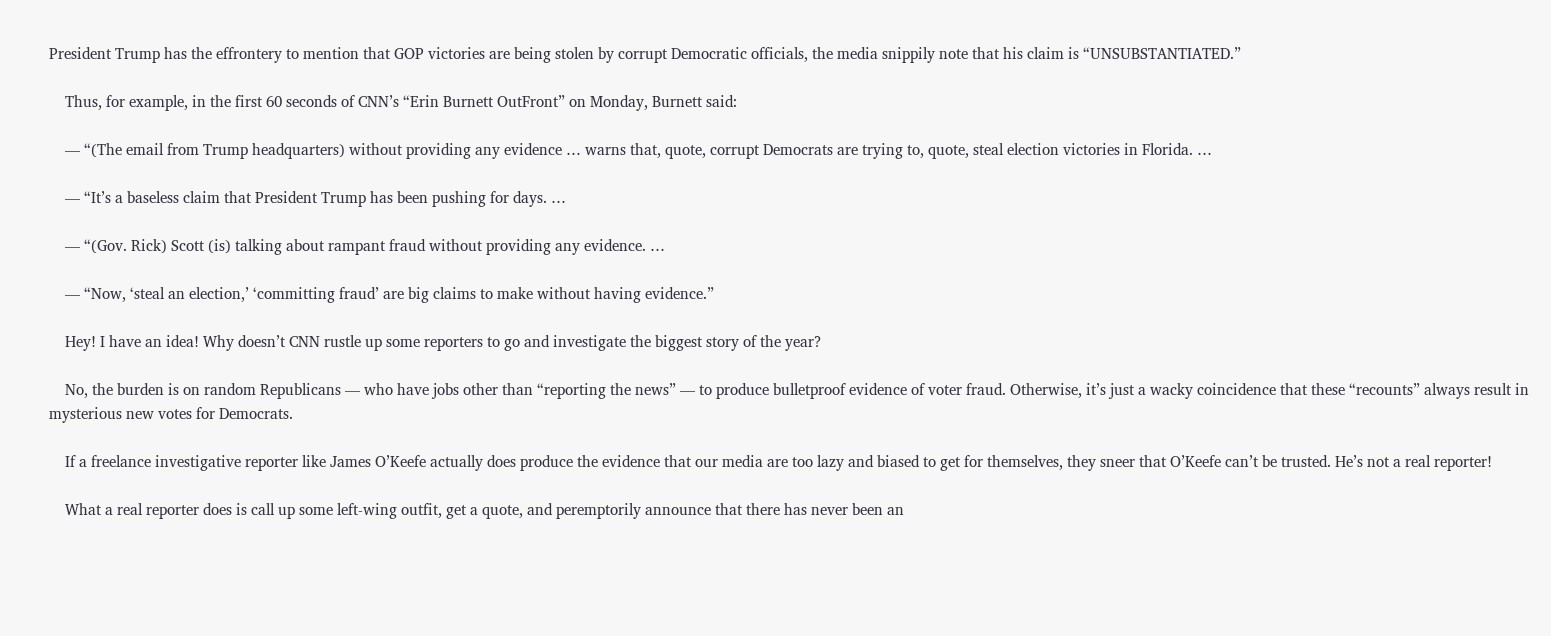President Trump has the effrontery to mention that GOP victories are being stolen by corrupt Democratic officials, the media snippily note that his claim is “UNSUBSTANTIATED.”

    Thus, for example, in the first 60 seconds of CNN’s “Erin Burnett OutFront” on Monday, Burnett said:

    — “(The email from Trump headquarters) without providing any evidence … warns that, quote, corrupt Democrats are trying to, quote, steal election victories in Florida. …

    — “It’s a baseless claim that President Trump has been pushing for days. …

    — “(Gov. Rick) Scott (is) talking about rampant fraud without providing any evidence. …

    — “Now, ‘steal an election,’ ‘committing fraud’ are big claims to make without having evidence.”

    Hey! I have an idea! Why doesn’t CNN rustle up some reporters to go and investigate the biggest story of the year?

    No, the burden is on random Republicans — who have jobs other than “reporting the news” — to produce bulletproof evidence of voter fraud. Otherwise, it’s just a wacky coincidence that these “recounts” always result in mysterious new votes for Democrats.

    If a freelance investigative reporter like James O’Keefe actually does produce the evidence that our media are too lazy and biased to get for themselves, they sneer that O’Keefe can’t be trusted. He’s not a real reporter!

    What a real reporter does is call up some left-wing outfit, get a quote, and peremptorily announce that there has never been an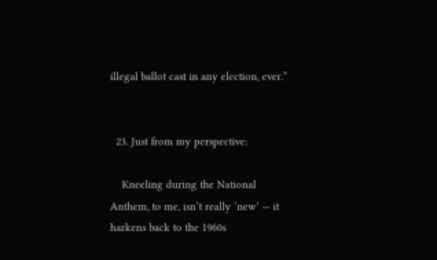illegal ballot cast in any election, ever.”


  23. Just from my perspective:

    Kneeling during the National Anthem, to me, isn’t really ‘new’ — it harkens back to the 1960s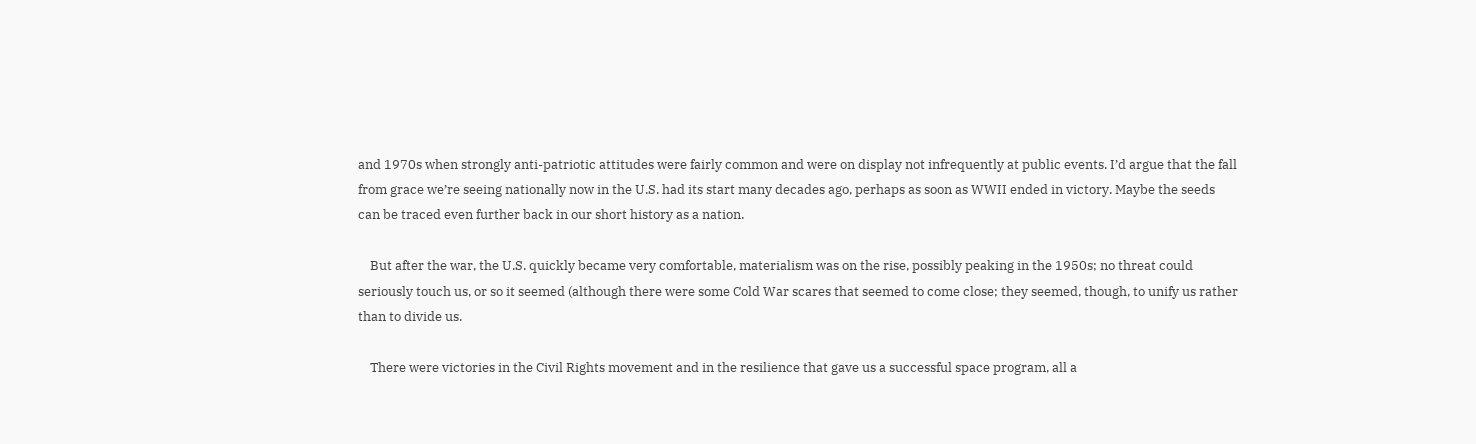and 1970s when strongly anti-patriotic attitudes were fairly common and were on display not infrequently at public events. I’d argue that the fall from grace we’re seeing nationally now in the U.S. had its start many decades ago, perhaps as soon as WWII ended in victory. Maybe the seeds can be traced even further back in our short history as a nation.

    But after the war, the U.S. quickly became very comfortable, materialism was on the rise, possibly peaking in the 1950s; no threat could seriously touch us, or so it seemed (although there were some Cold War scares that seemed to come close; they seemed, though, to unify us rather than to divide us.

    There were victories in the Civil Rights movement and in the resilience that gave us a successful space program, all a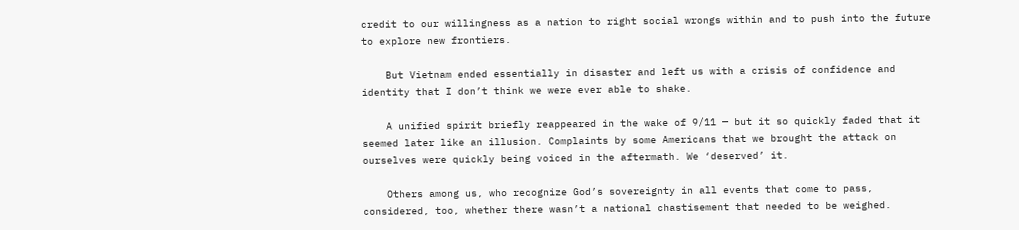credit to our willingness as a nation to right social wrongs within and to push into the future to explore new frontiers.

    But Vietnam ended essentially in disaster and left us with a crisis of confidence and identity that I don’t think we were ever able to shake.

    A unified spirit briefly reappeared in the wake of 9/11 — but it so quickly faded that it seemed later like an illusion. Complaints by some Americans that we brought the attack on ourselves were quickly being voiced in the aftermath. We ‘deserved’ it.

    Others among us, who recognize God’s sovereignty in all events that come to pass, considered, too, whether there wasn’t a national chastisement that needed to be weighed.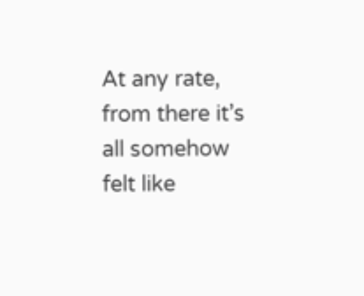At any rate, from there it’s all somehow felt like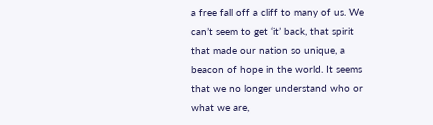a free fall off a cliff to many of us. We can’t seem to get ‘it’ back, that spirit that made our nation so unique, a beacon of hope in the world. It seems that we no longer understand who or what we are,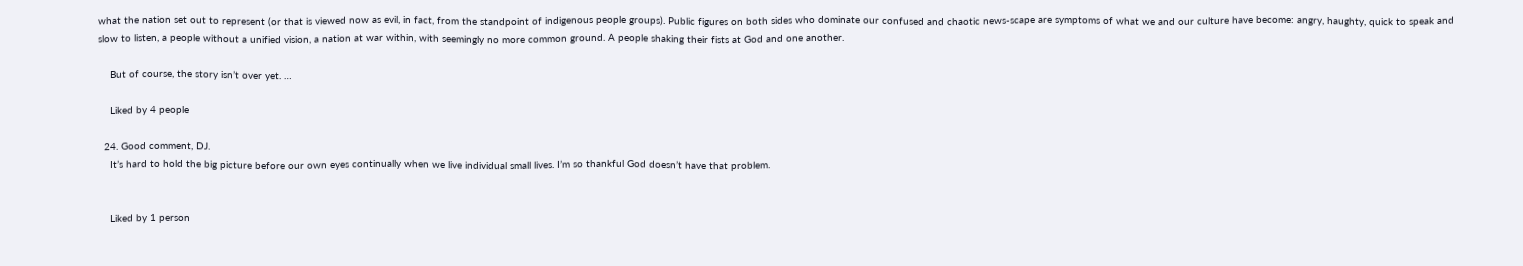what the nation set out to represent (or that is viewed now as evil, in fact, from the standpoint of indigenous people groups). Public figures on both sides who dominate our confused and chaotic news-scape are symptoms of what we and our culture have become: angry, haughty, quick to speak and slow to listen, a people without a unified vision, a nation at war within, with seemingly no more common ground. A people shaking their fists at God and one another.

    But of course, the story isn’t over yet. …

    Liked by 4 people

  24. Good comment, DJ.
    It’s hard to hold the big picture before our own eyes continually when we live individual small lives. I’m so thankful God doesn’t have that problem.


    Liked by 1 person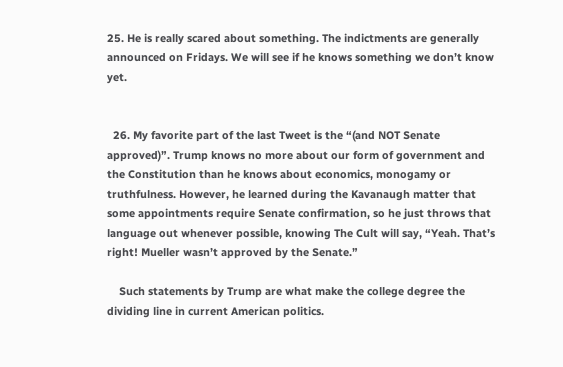25. He is really scared about something. The indictments are generally announced on Fridays. We will see if he knows something we don’t know yet.


  26. My favorite part of the last Tweet is the “(and NOT Senate approved)”. Trump knows no more about our form of government and the Constitution than he knows about economics, monogamy or truthfulness. However, he learned during the Kavanaugh matter that some appointments require Senate confirmation, so he just throws that language out whenever possible, knowing The Cult will say, “Yeah. That’s right! Mueller wasn’t approved by the Senate.”

    Such statements by Trump are what make the college degree the dividing line in current American politics.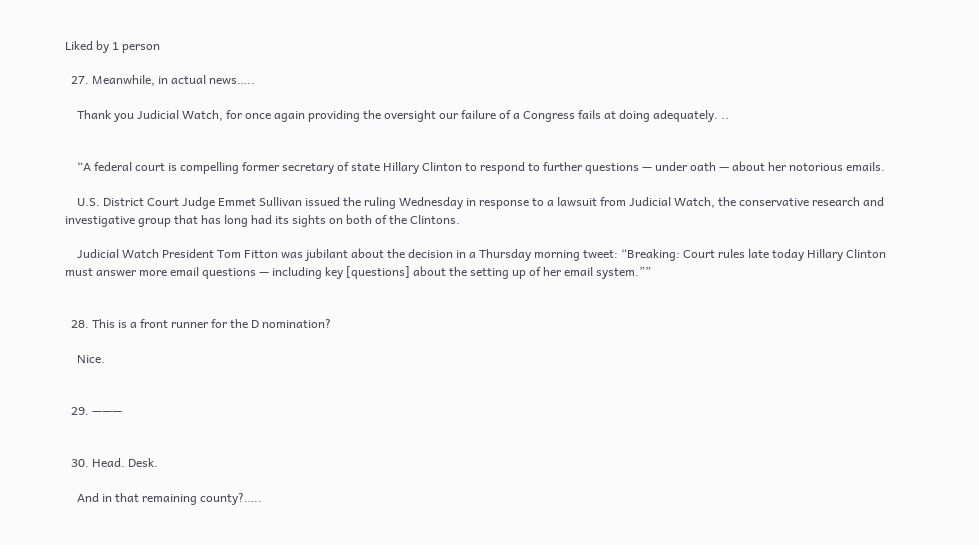Liked by 1 person

  27. Meanwhile, in actual news…..

    Thank you Judicial Watch, for once again providing the oversight our failure of a Congress fails at doing adequately. ..


    “A federal court is compelling former secretary of state Hillary Clinton to respond to further questions — under oath — about her notorious emails.

    U.S. District Court Judge Emmet Sullivan issued the ruling Wednesday in response to a lawsuit from Judicial Watch, the conservative research and investigative group that has long had its sights on both of the Clintons.

    Judicial Watch President Tom Fitton was jubilant about the decision in a Thursday morning tweet: “Breaking: Court rules late today Hillary Clinton must answer more email questions — including key [questions] about the setting up of her email system.””


  28. This is a front runner for the D nomination?

    Nice.


  29. ———


  30. Head. Desk.

    And in that remaining county?…..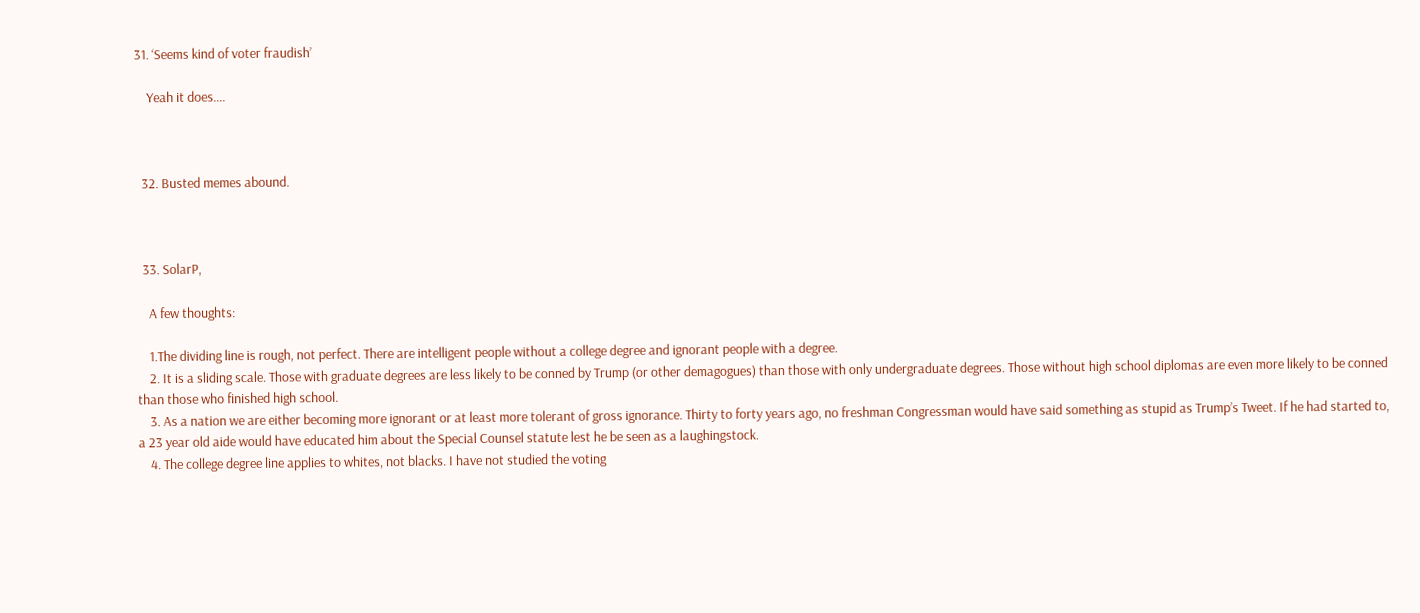31. ‘Seems kind of voter fraudish’

    Yeah it does….



  32. Busted memes abound.



  33. SolarP,

    A few thoughts:

    1.The dividing line is rough, not perfect. There are intelligent people without a college degree and ignorant people with a degree.
    2. It is a sliding scale. Those with graduate degrees are less likely to be conned by Trump (or other demagogues) than those with only undergraduate degrees. Those without high school diplomas are even more likely to be conned than those who finished high school.
    3. As a nation we are either becoming more ignorant or at least more tolerant of gross ignorance. Thirty to forty years ago, no freshman Congressman would have said something as stupid as Trump’s Tweet. If he had started to, a 23 year old aide would have educated him about the Special Counsel statute lest he be seen as a laughingstock.
    4. The college degree line applies to whites, not blacks. I have not studied the voting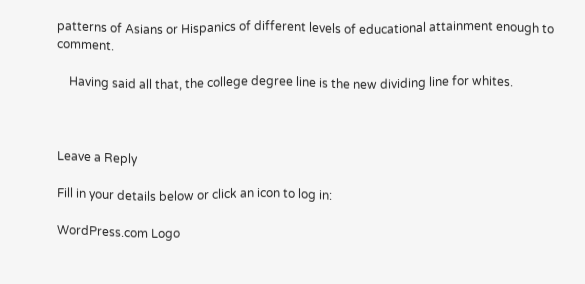patterns of Asians or Hispanics of different levels of educational attainment enough to comment.

    Having said all that, the college degree line is the new dividing line for whites.



Leave a Reply

Fill in your details below or click an icon to log in:

WordPress.com Logo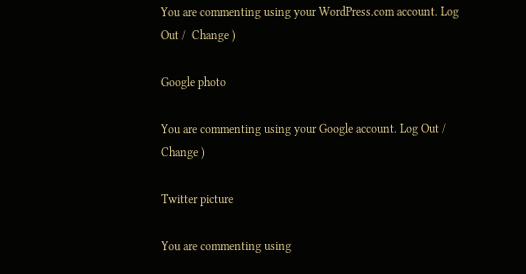You are commenting using your WordPress.com account. Log Out /  Change )

Google photo

You are commenting using your Google account. Log Out /  Change )

Twitter picture

You are commenting using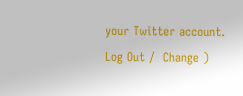your Twitter account. Log Out /  Change )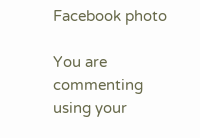Facebook photo

You are commenting using your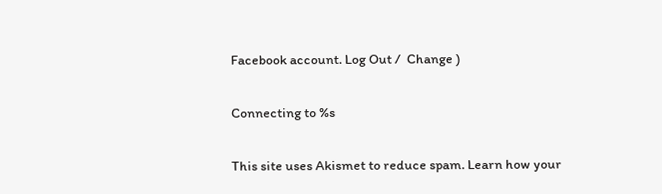Facebook account. Log Out /  Change )

Connecting to %s

This site uses Akismet to reduce spam. Learn how your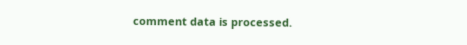comment data is processed.